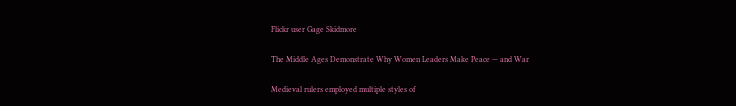Flickr user Gage Skidmore

The Middle Ages Demonstrate Why Women Leaders Make Peace — and War

Medieval rulers employed multiple styles of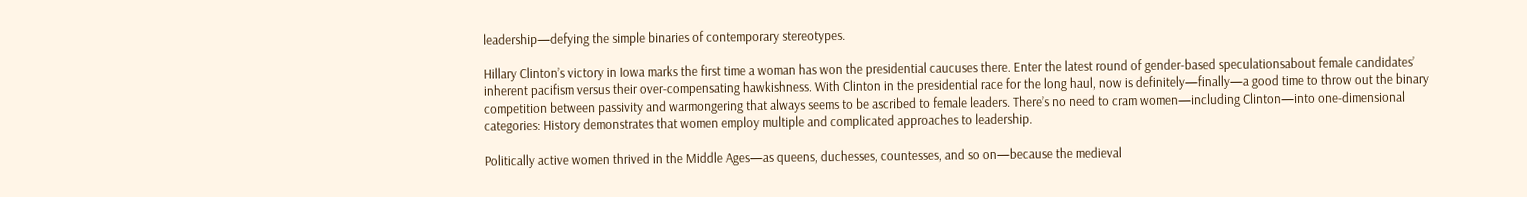leadership—defying the simple binaries of contemporary stereotypes.

Hillary Clinton’s victory in Iowa marks the first time a woman has won the presidential caucuses there. Enter the latest round of gender-based speculationsabout female candidates’ inherent pacifism versus their over-compensating hawkishness. With Clinton in the presidential race for the long haul, now is definitely—finally—a good time to throw out the binary competition between passivity and warmongering that always seems to be ascribed to female leaders. There’s no need to cram women—including Clinton—into one-dimensional categories: History demonstrates that women employ multiple and complicated approaches to leadership.

Politically active women thrived in the Middle Ages—as queens, duchesses, countesses, and so on—because the medieval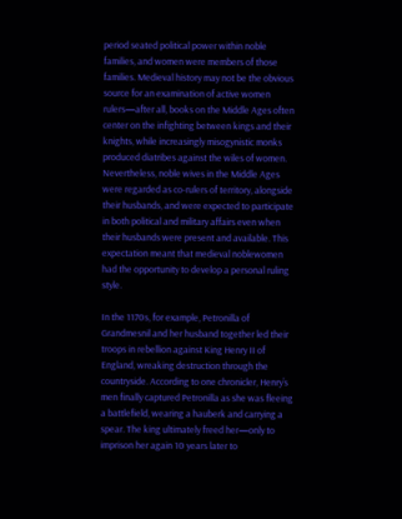period seated political power within noble families, and women were members of those families. Medieval history may not be the obvious source for an examination of active women rulers—after all, books on the Middle Ages often center on the infighting between kings and their knights, while increasingly misogynistic monks produced diatribes against the wiles of women. Nevertheless, noble wives in the Middle Ages were regarded as co-rulers of territory, alongside their husbands, and were expected to participate in both political and military affairs even when their husbands were present and available. This expectation meant that medieval noblewomen had the opportunity to develop a personal ruling style.

In the 1170s, for example, Petronilla of Grandmesnil and her husband together led their troops in rebellion against King Henry II of England, wreaking destruction through the countryside. According to one chronicler, Henry’s men finally captured Petronilla as she was fleeing a battlefield, wearing a hauberk and carrying a spear. The king ultimately freed her—only to imprison her again 10 years later to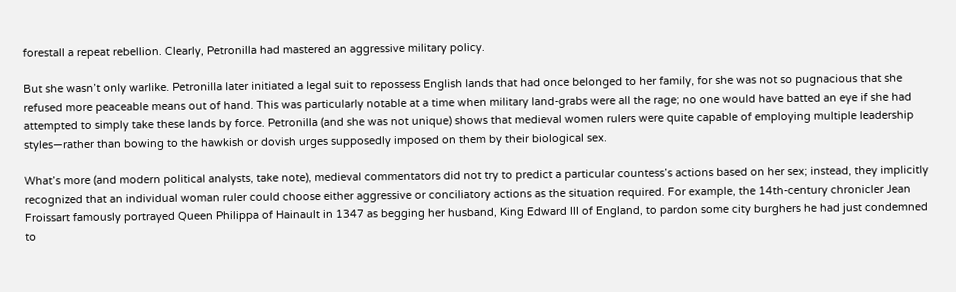forestall a repeat rebellion. Clearly, Petronilla had mastered an aggressive military policy.

But she wasn’t only warlike. Petronilla later initiated a legal suit to repossess English lands that had once belonged to her family, for she was not so pugnacious that she refused more peaceable means out of hand. This was particularly notable at a time when military land-grabs were all the rage; no one would have batted an eye if she had attempted to simply take these lands by force. Petronilla (and she was not unique) shows that medieval women rulers were quite capable of employing multiple leadership styles—rather than bowing to the hawkish or dovish urges supposedly imposed on them by their biological sex.

What’s more (and modern political analysts, take note), medieval commentators did not try to predict a particular countess’s actions based on her sex; instead, they implicitly recognized that an individual woman ruler could choose either aggressive or conciliatory actions as the situation required. For example, the 14th-century chronicler Jean Froissart famously portrayed Queen Philippa of Hainault in 1347 as begging her husband, King Edward III of England, to pardon some city burghers he had just condemned to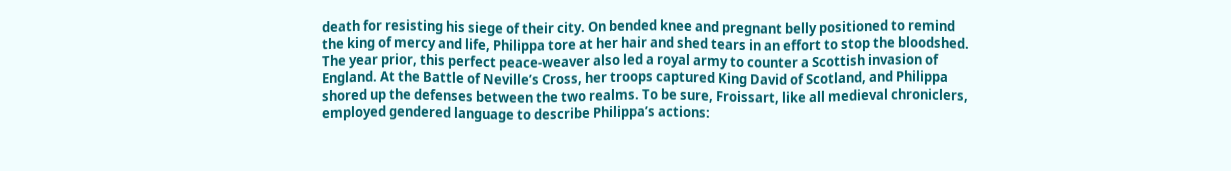death for resisting his siege of their city. On bended knee and pregnant belly positioned to remind the king of mercy and life, Philippa tore at her hair and shed tears in an effort to stop the bloodshed. The year prior, this perfect peace-weaver also led a royal army to counter a Scottish invasion of England. At the Battle of Neville’s Cross, her troops captured King David of Scotland, and Philippa shored up the defenses between the two realms. To be sure, Froissart, like all medieval chroniclers, employed gendered language to describe Philippa’s actions: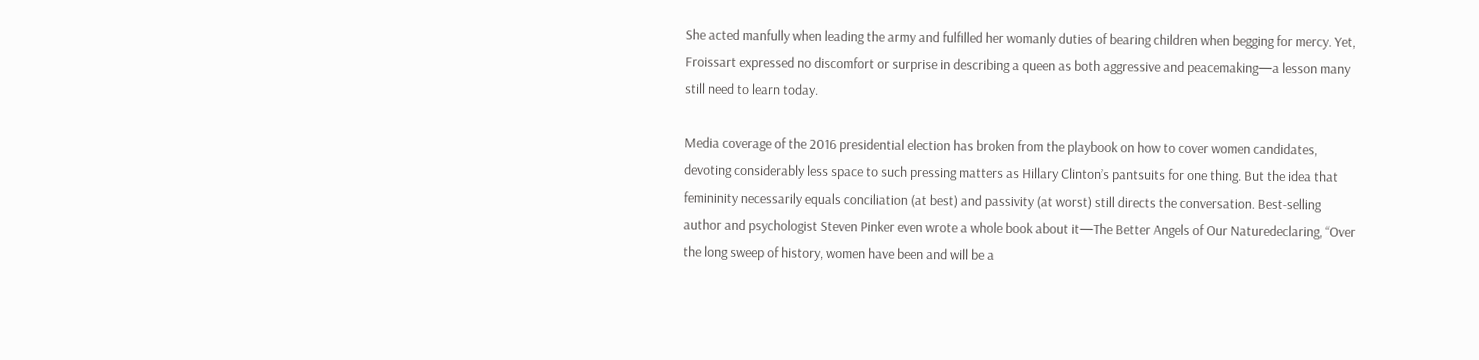She acted manfully when leading the army and fulfilled her womanly duties of bearing children when begging for mercy. Yet, Froissart expressed no discomfort or surprise in describing a queen as both aggressive and peacemaking—a lesson many still need to learn today.

Media coverage of the 2016 presidential election has broken from the playbook on how to cover women candidates, devoting considerably less space to such pressing matters as Hillary Clinton’s pantsuits for one thing. But the idea that femininity necessarily equals conciliation (at best) and passivity (at worst) still directs the conversation. Best-selling author and psychologist Steven Pinker even wrote a whole book about it—The Better Angels of Our Naturedeclaring, “Over the long sweep of history, women have been and will be a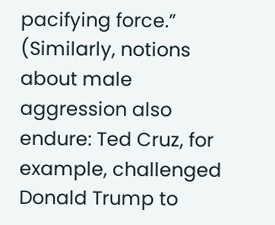pacifying force.” (Similarly, notions about male aggression also endure: Ted Cruz, for example, challenged Donald Trump to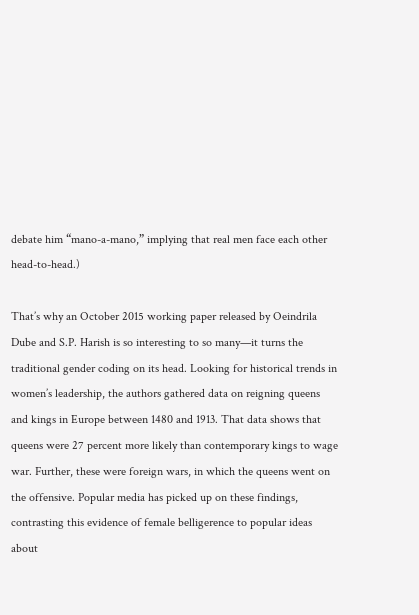debate him “mano-a-mano,” implying that real men face each other head-to-head.)

That’s why an October 2015 working paper released by Oeindrila Dube and S.P. Harish is so interesting to so many—it turns the traditional gender coding on its head. Looking for historical trends in women’s leadership, the authors gathered data on reigning queens and kings in Europe between 1480 and 1913. That data shows that queens were 27 percent more likely than contemporary kings to wage war. Further, these were foreign wars, in which the queens went on the offensive. Popular media has picked up on these findings, contrasting this evidence of female belligerence to popular ideas about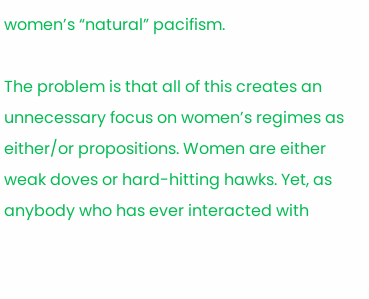women’s “natural” pacifism.

The problem is that all of this creates an unnecessary focus on women’s regimes as either/or propositions. Women are either weak doves or hard-hitting hawks. Yet, as anybody who has ever interacted with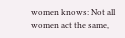women knows: Not all women act the same,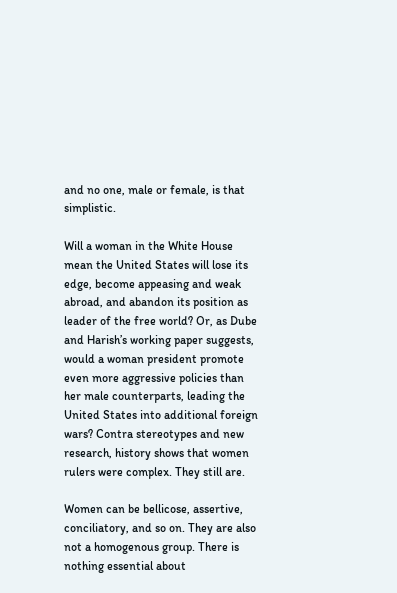and no one, male or female, is that simplistic.

Will a woman in the White House mean the United States will lose its edge, become appeasing and weak abroad, and abandon its position as leader of the free world? Or, as Dube and Harish’s working paper suggests, would a woman president promote even more aggressive policies than her male counterparts, leading the United States into additional foreign wars? Contra stereotypes and new research, history shows that women rulers were complex. They still are.

Women can be bellicose, assertive, conciliatory, and so on. They are also not a homogenous group. There is nothing essential about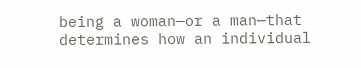being a woman—or a man—that determines how an individual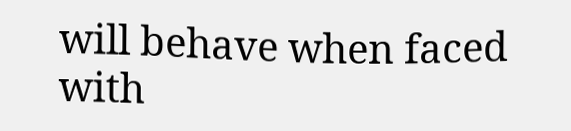will behave when faced with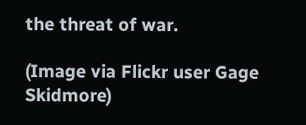the threat of war.

(Image via Flickr user Gage Skidmore)